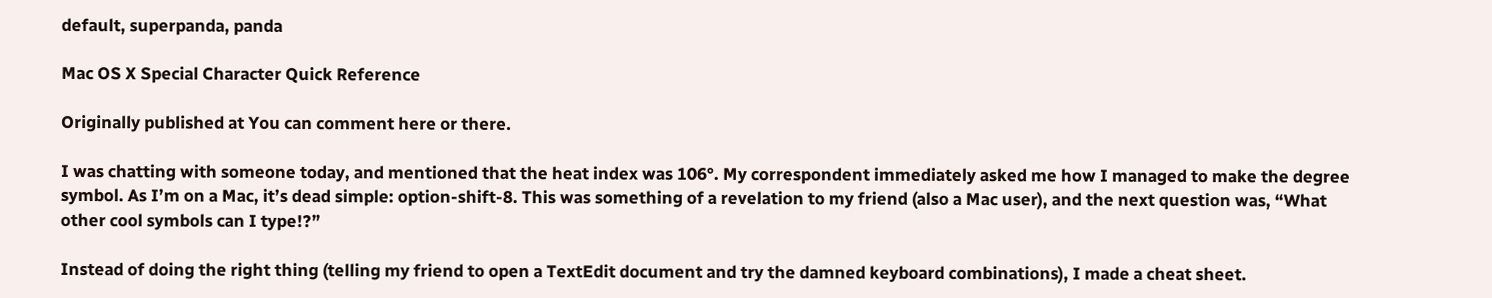default, superpanda, panda

Mac OS X Special Character Quick Reference

Originally published at You can comment here or there.

I was chatting with someone today, and mentioned that the heat index was 106°. My correspondent immediately asked me how I managed to make the degree symbol. As I’m on a Mac, it’s dead simple: option-shift-8. This was something of a revelation to my friend (also a Mac user), and the next question was, “What other cool symbols can I type!?”

Instead of doing the right thing (telling my friend to open a TextEdit document and try the damned keyboard combinations), I made a cheat sheet.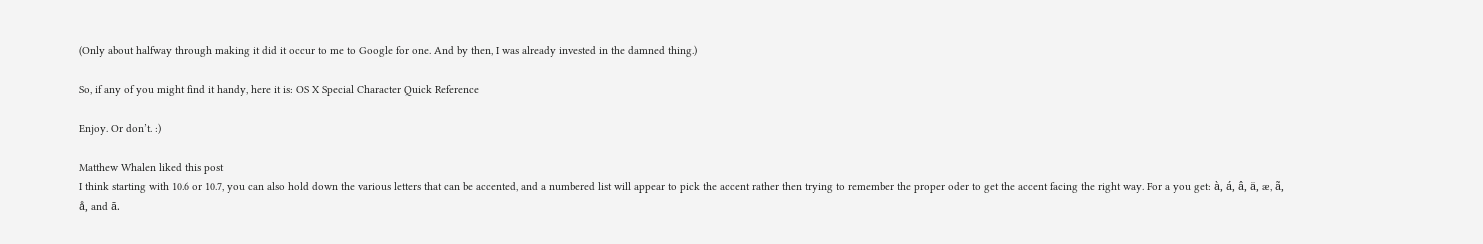(Only about halfway through making it did it occur to me to Google for one. And by then, I was already invested in the damned thing.)

So, if any of you might find it handy, here it is: OS X Special Character Quick Reference

Enjoy. Or don’t. :)

Matthew Whalen liked this post
I think starting with 10.6 or 10.7, you can also hold down the various letters that can be accented, and a numbered list will appear to pick the accent rather then trying to remember the proper oder to get the accent facing the right way. For a you get: à, á, â, ä, æ, ã, å, and ā.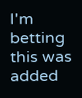I'm betting this was added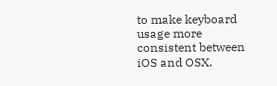to make keyboard usage more consistent between iOS and OSX.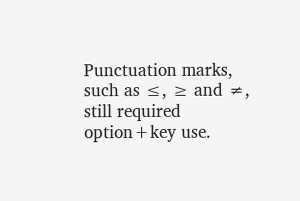Punctuation marks, such as ≤, ≥ and ≠, still required option+key use.